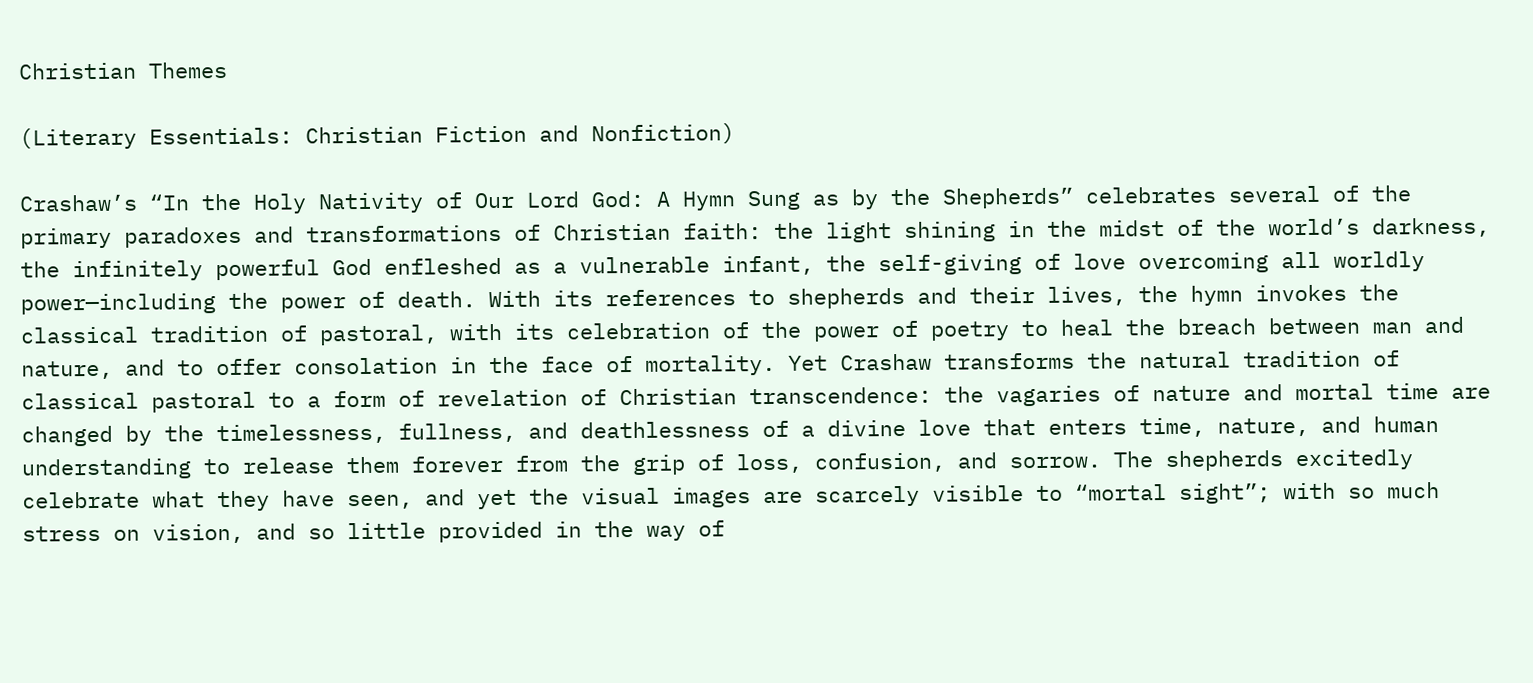Christian Themes

(Literary Essentials: Christian Fiction and Nonfiction)

Crashaw’s “In the Holy Nativity of Our Lord God: A Hymn Sung as by the Shepherds” celebrates several of the primary paradoxes and transformations of Christian faith: the light shining in the midst of the world’s darkness, the infinitely powerful God enfleshed as a vulnerable infant, the self-giving of love overcoming all worldly power—including the power of death. With its references to shepherds and their lives, the hymn invokes the classical tradition of pastoral, with its celebration of the power of poetry to heal the breach between man and nature, and to offer consolation in the face of mortality. Yet Crashaw transforms the natural tradition of classical pastoral to a form of revelation of Christian transcendence: the vagaries of nature and mortal time are changed by the timelessness, fullness, and deathlessness of a divine love that enters time, nature, and human understanding to release them forever from the grip of loss, confusion, and sorrow. The shepherds excitedly celebrate what they have seen, and yet the visual images are scarcely visible to “mortal sight”; with so much stress on vision, and so little provided in the way of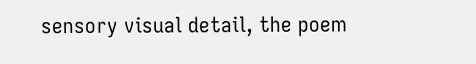sensory visual detail, the poem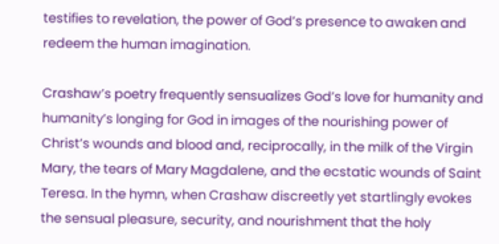testifies to revelation, the power of God’s presence to awaken and redeem the human imagination.

Crashaw’s poetry frequently sensualizes God’s love for humanity and humanity’s longing for God in images of the nourishing power of Christ’s wounds and blood and, reciprocally, in the milk of the Virgin Mary, the tears of Mary Magdalene, and the ecstatic wounds of Saint Teresa. In the hymn, when Crashaw discreetly yet startlingly evokes the sensual pleasure, security, and nourishment that the holy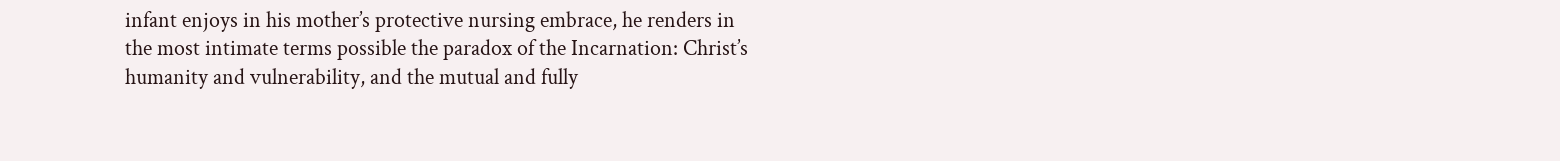infant enjoys in his mother’s protective nursing embrace, he renders in the most intimate terms possible the paradox of the Incarnation: Christ’s humanity and vulnerability, and the mutual and fully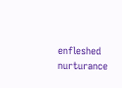enfleshed nurturance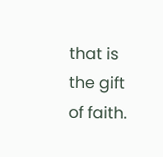that is the gift of faith.